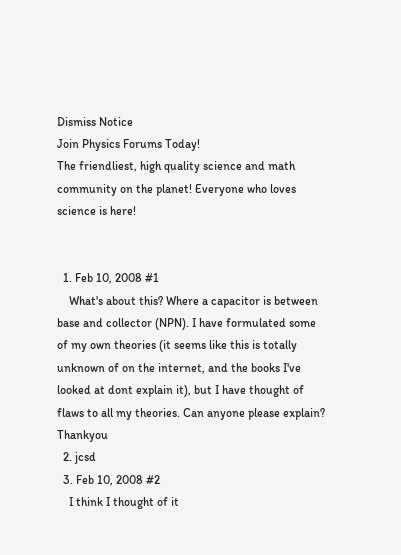Dismiss Notice
Join Physics Forums Today!
The friendliest, high quality science and math community on the planet! Everyone who loves science is here!


  1. Feb 10, 2008 #1
    What's about this? Where a capacitor is between base and collector (NPN). I have formulated some of my own theories (it seems like this is totally unknown of on the internet, and the books I've looked at dont explain it), but I have thought of flaws to all my theories. Can anyone please explain? Thankyou
  2. jcsd
  3. Feb 10, 2008 #2
    I think I thought of it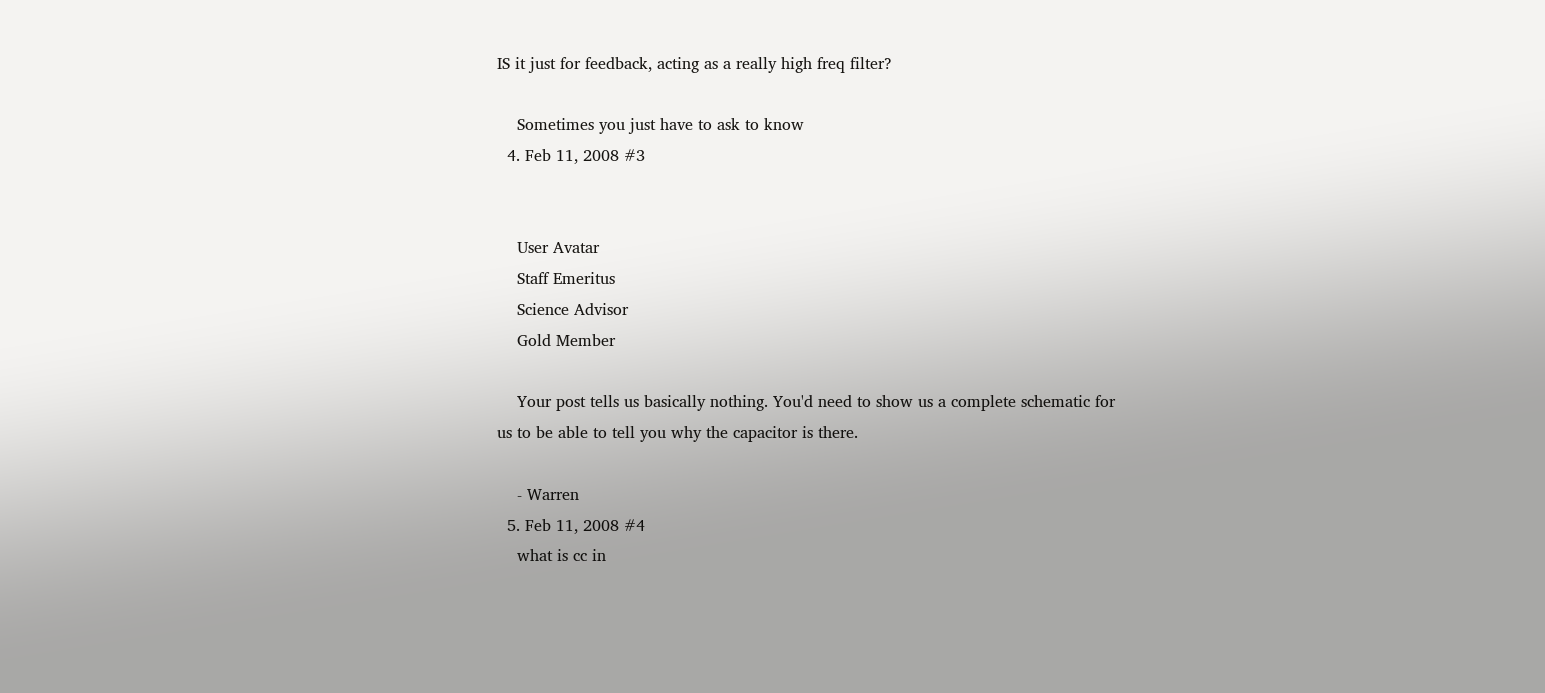IS it just for feedback, acting as a really high freq filter?

    Sometimes you just have to ask to know
  4. Feb 11, 2008 #3


    User Avatar
    Staff Emeritus
    Science Advisor
    Gold Member

    Your post tells us basically nothing. You'd need to show us a complete schematic for us to be able to tell you why the capacitor is there.

    - Warren
  5. Feb 11, 2008 #4
    what is cc in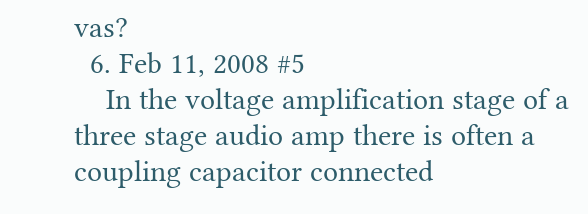vas?
  6. Feb 11, 2008 #5
    In the voltage amplification stage of a three stage audio amp there is often a coupling capacitor connected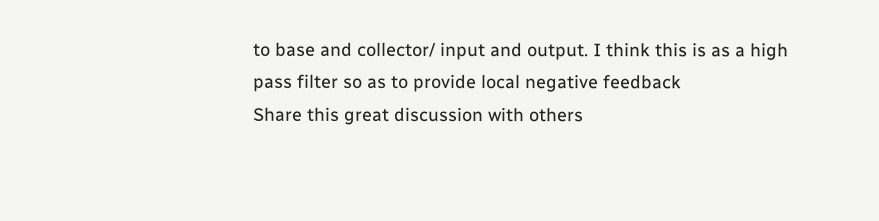to base and collector/ input and output. I think this is as a high pass filter so as to provide local negative feedback
Share this great discussion with others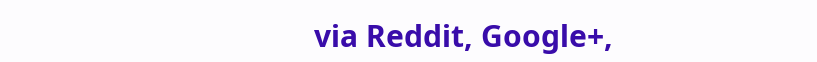via Reddit, Google+,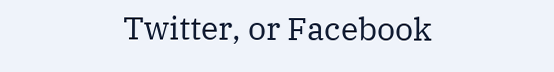Twitter, or Facebook